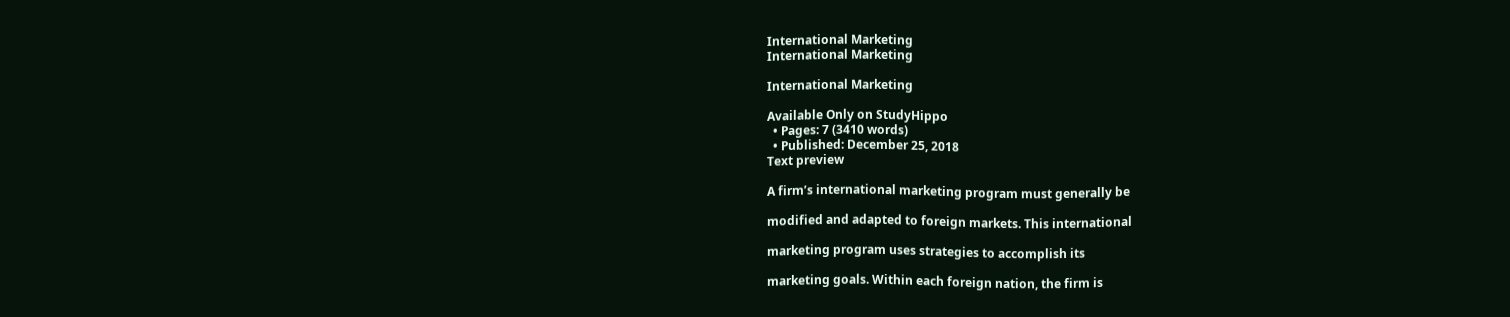International Marketing
International Marketing

International Marketing

Available Only on StudyHippo
  • Pages: 7 (3410 words)
  • Published: December 25, 2018
Text preview

A firm’s international marketing program must generally be

modified and adapted to foreign markets. This international

marketing program uses strategies to accomplish its

marketing goals. Within each foreign nation, the firm is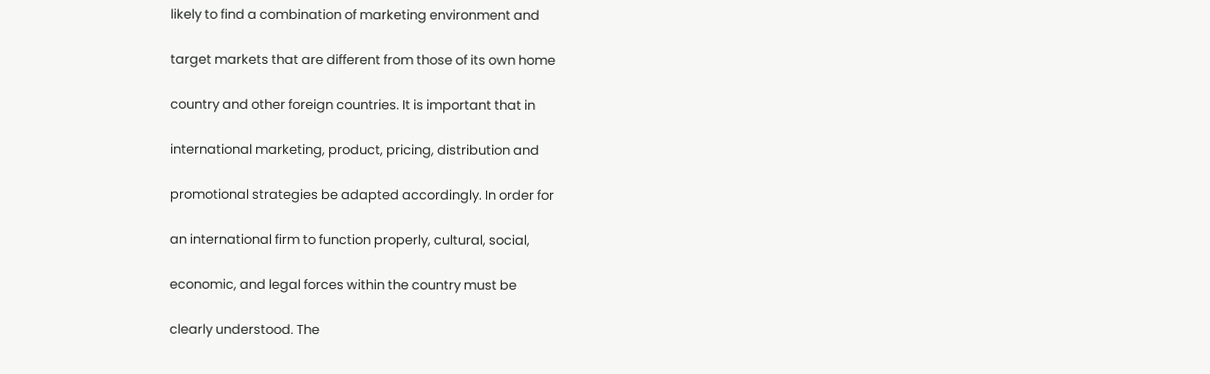likely to find a combination of marketing environment and

target markets that are different from those of its own home

country and other foreign countries. It is important that in

international marketing, product, pricing, distribution and

promotional strategies be adapted accordingly. In order for

an international firm to function properly, cultural, social,

economic, and legal forces within the country must be

clearly understood. The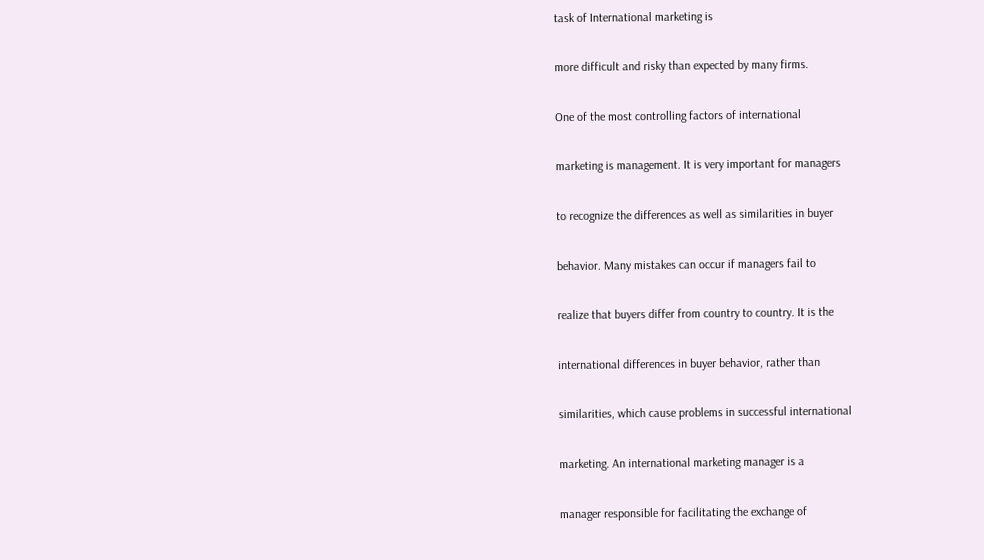task of International marketing is

more difficult and risky than expected by many firms.

One of the most controlling factors of international

marketing is management. It is very important for managers

to recognize the differences as well as similarities in buyer

behavior. Many mistakes can occur if managers fail to

realize that buyers differ from country to country. It is the

international differences in buyer behavior, rather than

similarities, which cause problems in successful international

marketing. An international marketing manager is a

manager responsible for facilitating the exchange of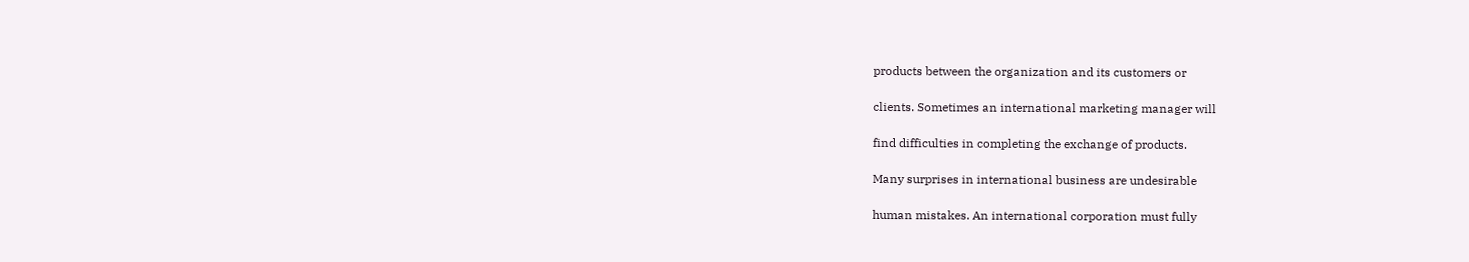products between the organization and its customers or

clients. Sometimes an international marketing manager will

find difficulties in completing the exchange of products.

Many surprises in international business are undesirable

human mistakes. An international corporation must fully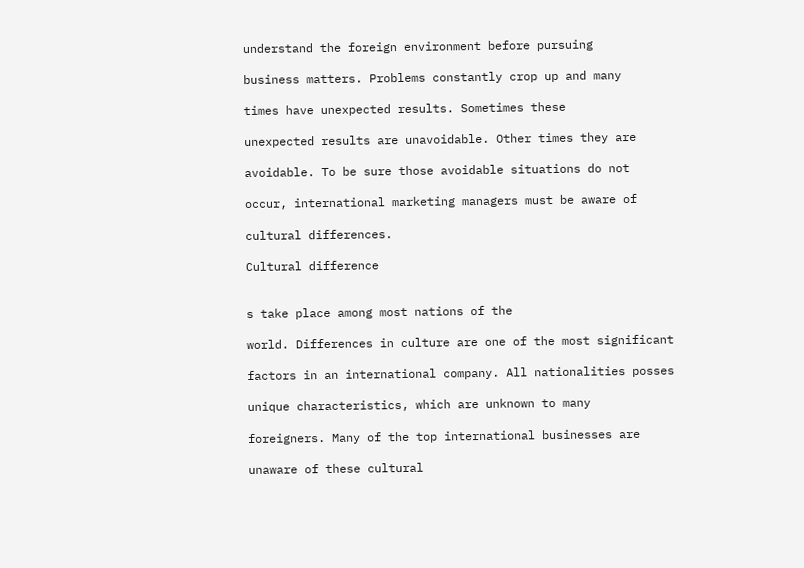understand the foreign environment before pursuing

business matters. Problems constantly crop up and many

times have unexpected results. Sometimes these

unexpected results are unavoidable. Other times they are

avoidable. To be sure those avoidable situations do not

occur, international marketing managers must be aware of

cultural differences.

Cultural difference


s take place among most nations of the

world. Differences in culture are one of the most significant

factors in an international company. All nationalities posses

unique characteristics, which are unknown to many

foreigners. Many of the top international businesses are

unaware of these cultural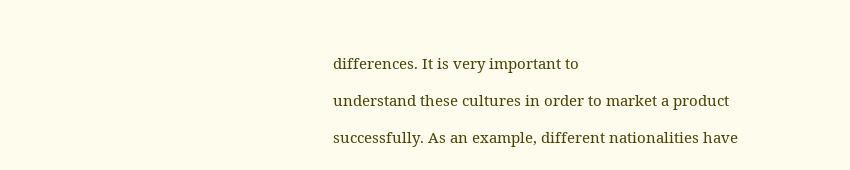differences. It is very important to

understand these cultures in order to market a product

successfully. As an example, different nationalities have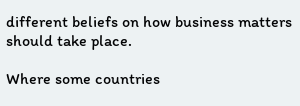different beliefs on how business matters should take place.

Where some countries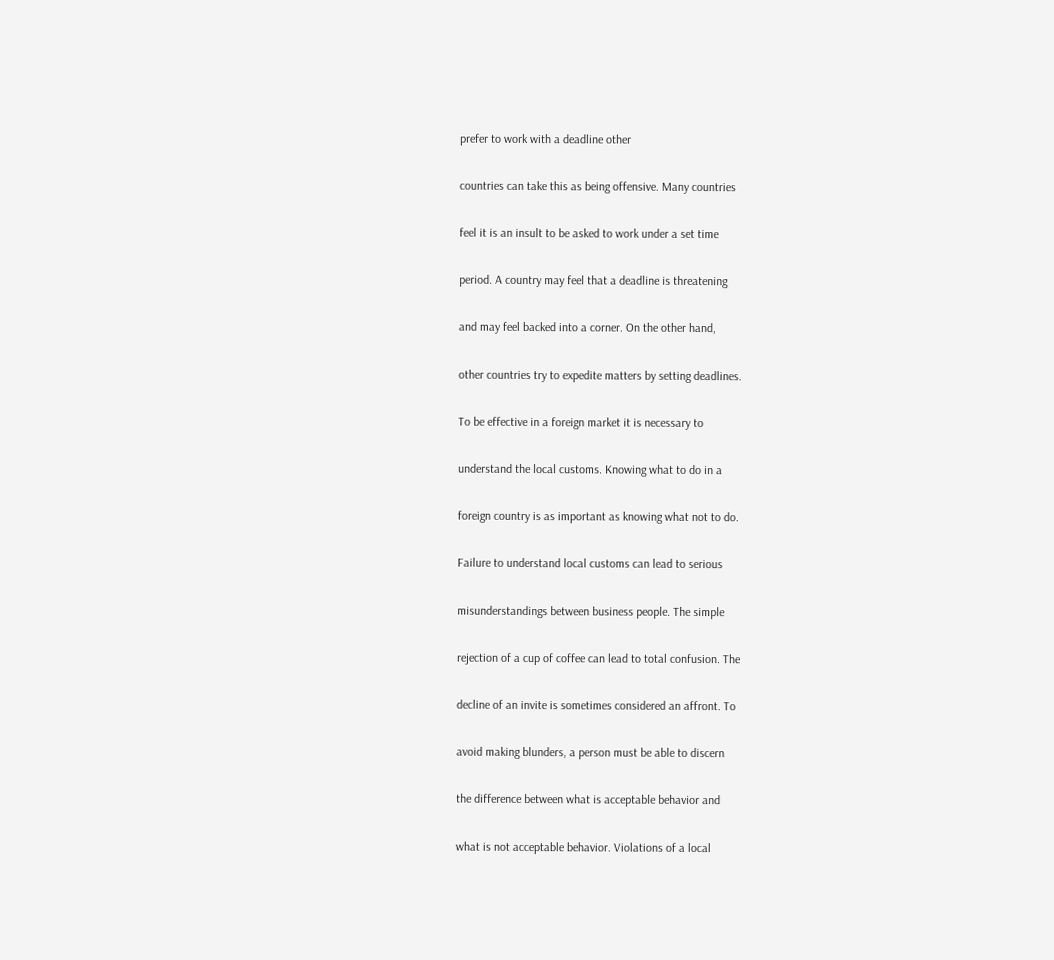prefer to work with a deadline other

countries can take this as being offensive. Many countries

feel it is an insult to be asked to work under a set time

period. A country may feel that a deadline is threatening

and may feel backed into a corner. On the other hand,

other countries try to expedite matters by setting deadlines.

To be effective in a foreign market it is necessary to

understand the local customs. Knowing what to do in a

foreign country is as important as knowing what not to do.

Failure to understand local customs can lead to serious

misunderstandings between business people. The simple

rejection of a cup of coffee can lead to total confusion. The

decline of an invite is sometimes considered an affront. To

avoid making blunders, a person must be able to discern

the difference between what is acceptable behavior and

what is not acceptable behavior. Violations of a local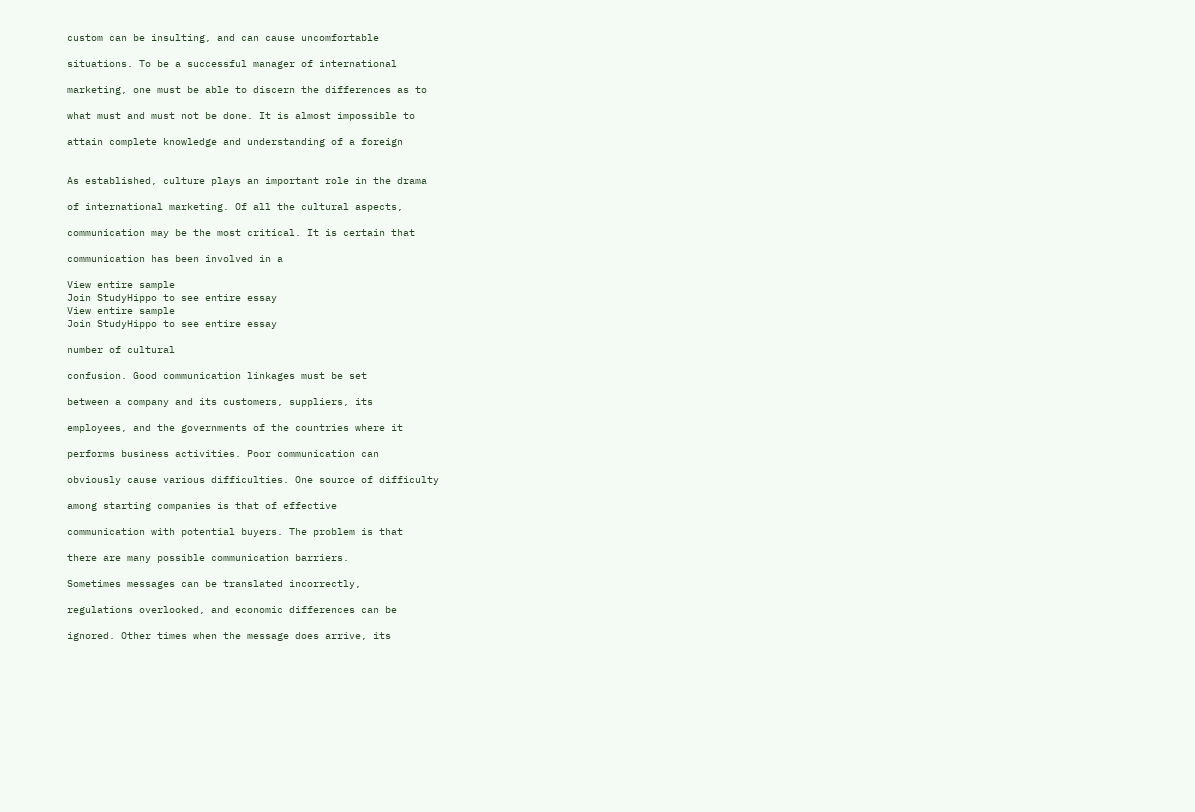custom can be insulting, and can cause uncomfortable

situations. To be a successful manager of international

marketing, one must be able to discern the differences as to

what must and must not be done. It is almost impossible to

attain complete knowledge and understanding of a foreign


As established, culture plays an important role in the drama

of international marketing. Of all the cultural aspects,

communication may be the most critical. It is certain that

communication has been involved in a

View entire sample
Join StudyHippo to see entire essay
View entire sample
Join StudyHippo to see entire essay

number of cultural

confusion. Good communication linkages must be set

between a company and its customers, suppliers, its

employees, and the governments of the countries where it

performs business activities. Poor communication can

obviously cause various difficulties. One source of difficulty

among starting companies is that of effective

communication with potential buyers. The problem is that

there are many possible communication barriers.

Sometimes messages can be translated incorrectly,

regulations overlooked, and economic differences can be

ignored. Other times when the message does arrive, its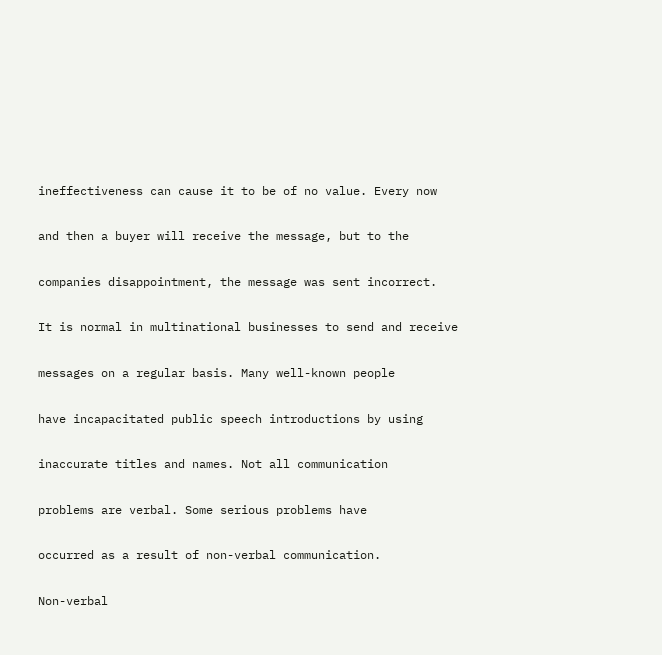ineffectiveness can cause it to be of no value. Every now

and then a buyer will receive the message, but to the

companies disappointment, the message was sent incorrect.

It is normal in multinational businesses to send and receive

messages on a regular basis. Many well-known people

have incapacitated public speech introductions by using

inaccurate titles and names. Not all communication

problems are verbal. Some serious problems have

occurred as a result of non-verbal communication.

Non-verbal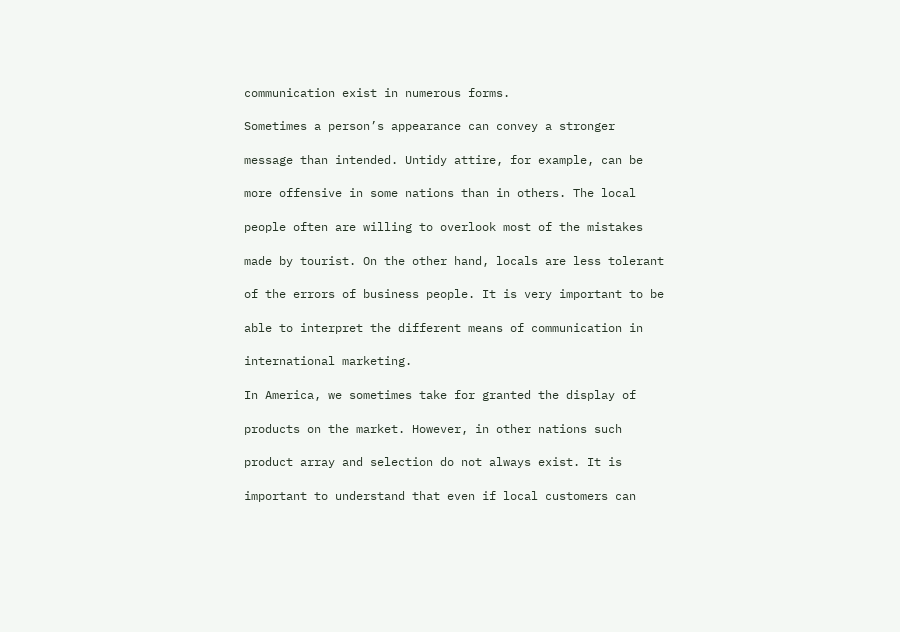communication exist in numerous forms.

Sometimes a person’s appearance can convey a stronger

message than intended. Untidy attire, for example, can be

more offensive in some nations than in others. The local

people often are willing to overlook most of the mistakes

made by tourist. On the other hand, locals are less tolerant

of the errors of business people. It is very important to be

able to interpret the different means of communication in

international marketing.

In America, we sometimes take for granted the display of

products on the market. However, in other nations such

product array and selection do not always exist. It is

important to understand that even if local customers can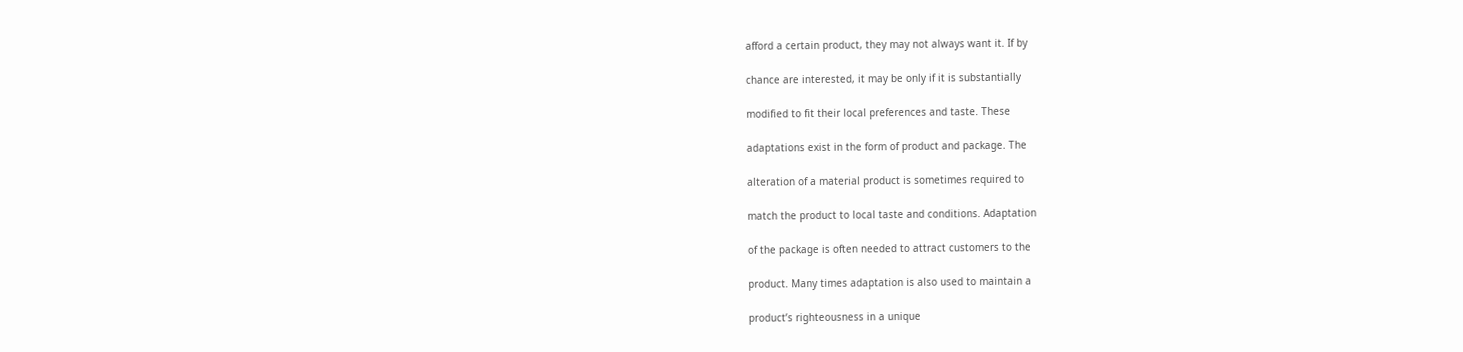afford a certain product, they may not always want it. If by

chance are interested, it may be only if it is substantially

modified to fit their local preferences and taste. These

adaptations exist in the form of product and package. The

alteration of a material product is sometimes required to

match the product to local taste and conditions. Adaptation

of the package is often needed to attract customers to the

product. Many times adaptation is also used to maintain a

product’s righteousness in a unique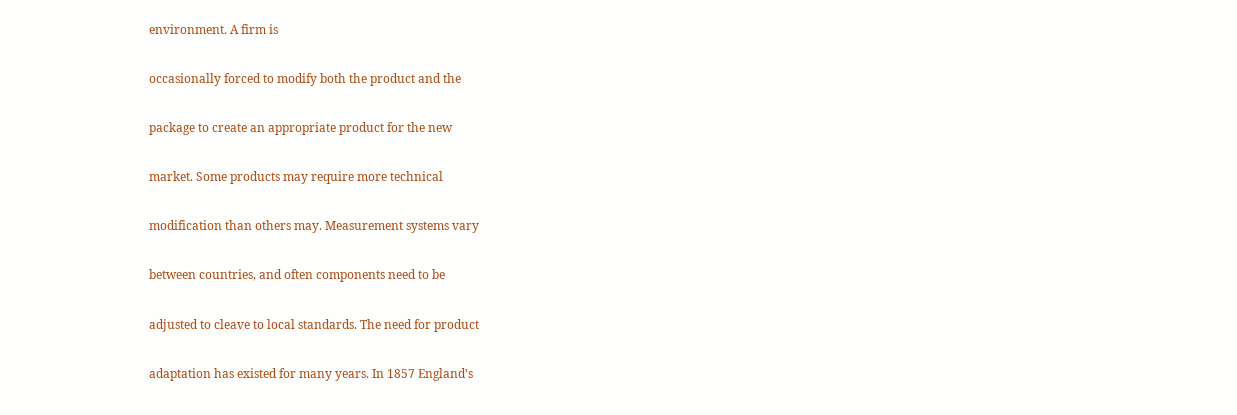environment. A firm is

occasionally forced to modify both the product and the

package to create an appropriate product for the new

market. Some products may require more technical

modification than others may. Measurement systems vary

between countries, and often components need to be

adjusted to cleave to local standards. The need for product

adaptation has existed for many years. In 1857 England’s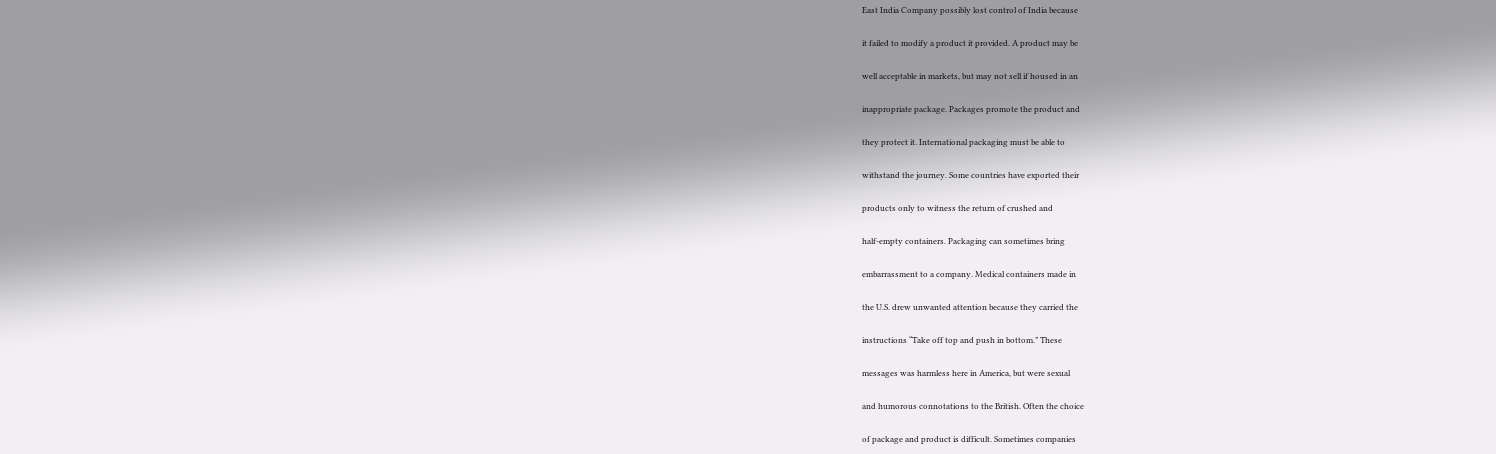East India Company possibly lost control of India because

it failed to modify a product it provided. A product may be

well acceptable in markets, but may not sell if housed in an

inappropriate package. Packages promote the product and

they protect it. International packaging must be able to

withstand the journey. Some countries have exported their

products only to witness the return of crushed and

half-empty containers. Packaging can sometimes bring

embarrassment to a company. Medical containers made in

the U.S. drew unwanted attention because they carried the

instructions “Take off top and push in bottom.” These

messages was harmless here in America, but were sexual

and humorous connotations to the British. Often the choice

of package and product is difficult. Sometimes companies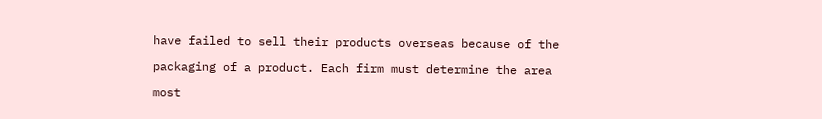have failed to sell their products overseas because of the

packaging of a product. Each firm must determine the area

most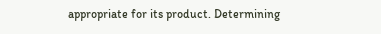appropriate for its product. Determining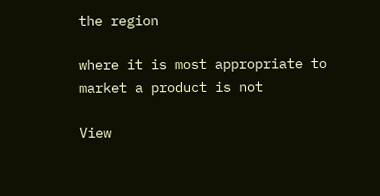the region

where it is most appropriate to market a product is not

View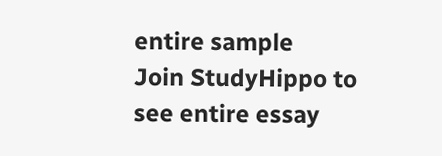entire sample
Join StudyHippo to see entire essay